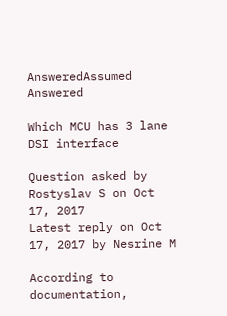AnsweredAssumed Answered

Which MCU has 3 lane DSI interface

Question asked by Rostyslav S on Oct 17, 2017
Latest reply on Oct 17, 2017 by Nesrine M

According to documentation,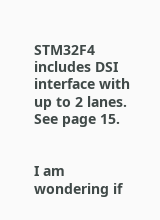STM32F4 includes DSI interface with up to 2 lanes. See page 15.


I am wondering if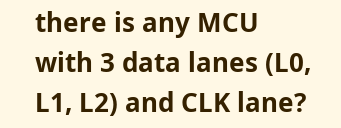there is any MCU with 3 data lanes (L0, L1, L2) and CLK lane?